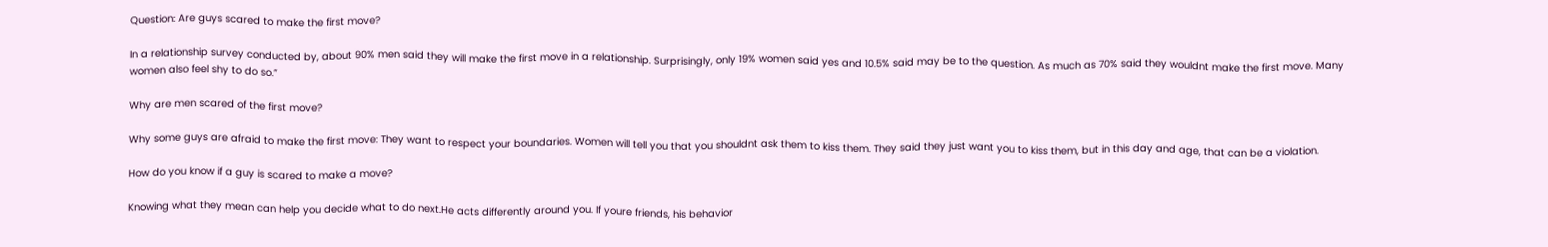Question: Are guys scared to make the first move?

In a relationship survey conducted by, about 90% men said they will make the first move in a relationship. Surprisingly, only 19% women said yes and 10.5% said may be to the question. As much as 70% said they wouldnt make the first move. Many women also feel shy to do so.”

Why are men scared of the first move?

Why some guys are afraid to make the first move: They want to respect your boundaries. Women will tell you that you shouldnt ask them to kiss them. They said they just want you to kiss them, but in this day and age, that can be a violation.

How do you know if a guy is scared to make a move?

Knowing what they mean can help you decide what to do next.He acts differently around you. If youre friends, his behavior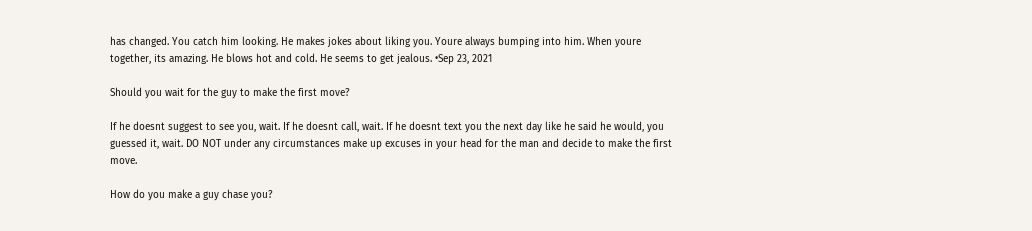has changed. You catch him looking. He makes jokes about liking you. Youre always bumping into him. When youre together, its amazing. He blows hot and cold. He seems to get jealous. •Sep 23, 2021

Should you wait for the guy to make the first move?

If he doesnt suggest to see you, wait. If he doesnt call, wait. If he doesnt text you the next day like he said he would, you guessed it, wait. DO NOT under any circumstances make up excuses in your head for the man and decide to make the first move.

How do you make a guy chase you?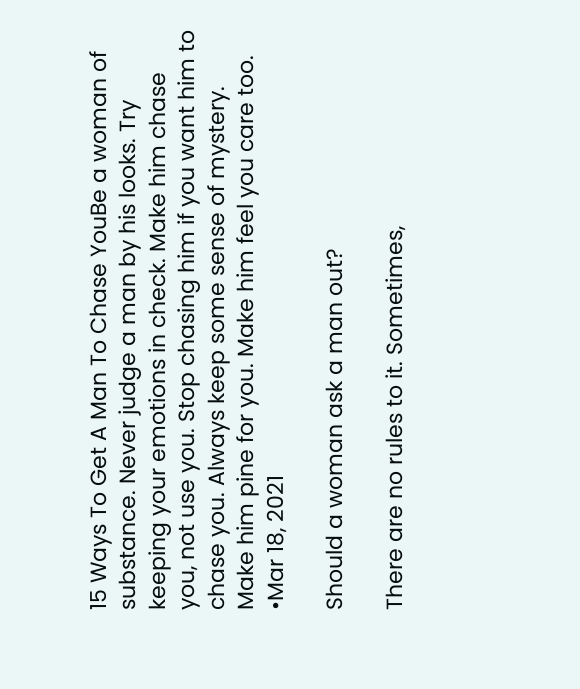15 Ways To Get A Man To Chase YouBe a woman of substance. Never judge a man by his looks. Try keeping your emotions in check. Make him chase you, not use you. Stop chasing him if you want him to chase you. Always keep some sense of mystery. Make him pine for you. Make him feel you care too. •Mar 18, 2021

Should a woman ask a man out?

There are no rules to it. Sometimes,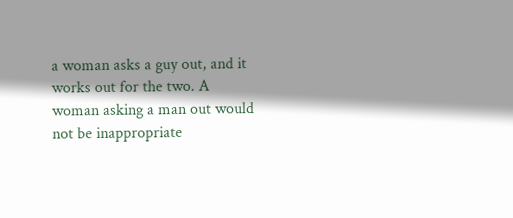a woman asks a guy out, and it works out for the two. A woman asking a man out would not be inappropriate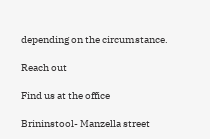depending on the circumstance.

Reach out

Find us at the office

Brininstool- Manzella street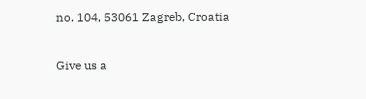no. 104, 53061 Zagreb, Croatia

Give us a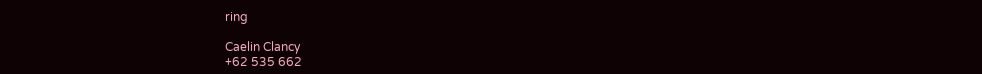ring

Caelin Clancy
+62 535 662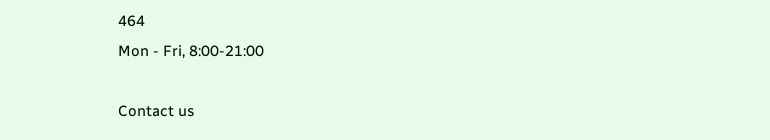464
Mon - Fri, 8:00-21:00

Contact us